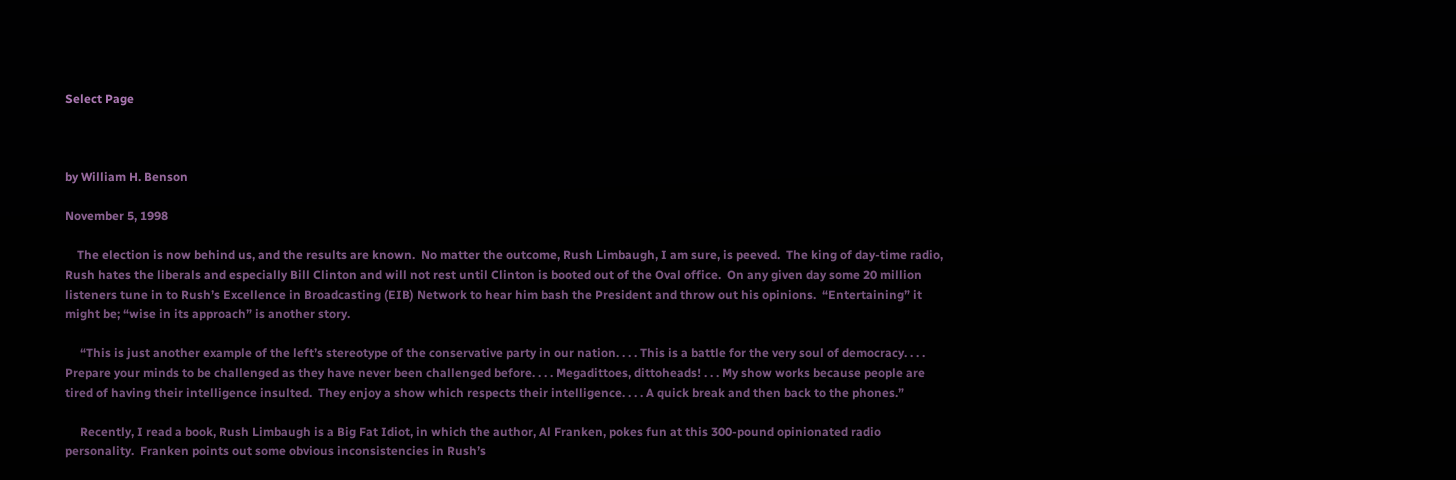Select Page



by William H. Benson

November 5, 1998

    The election is now behind us, and the results are known.  No matter the outcome, Rush Limbaugh, I am sure, is peeved.  The king of day-time radio, Rush hates the liberals and especially Bill Clinton and will not rest until Clinton is booted out of the Oval office.  On any given day some 20 million listeners tune in to Rush’s Excellence in Broadcasting (EIB) Network to hear him bash the President and throw out his opinions.  “Entertaining” it might be; “wise in its approach” is another story.

     “This is just another example of the left’s stereotype of the conservative party in our nation. . . . This is a battle for the very soul of democracy. . . . Prepare your minds to be challenged as they have never been challenged before. . . . Megadittoes, dittoheads! . . . My show works because people are tired of having their intelligence insulted.  They enjoy a show which respects their intelligence. . . . A quick break and then back to the phones.”

     Recently, I read a book, Rush Limbaugh is a Big Fat Idiot, in which the author, Al Franken, pokes fun at this 300-pound opinionated radio personality.  Franken points out some obvious inconsistencies in Rush’s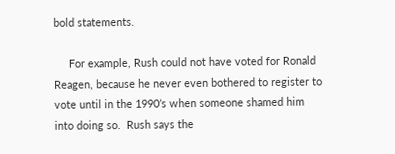bold statements.

     For example, Rush could not have voted for Ronald Reagen, because he never even bothered to register to vote until in the 1990’s when someone shamed him into doing so.  Rush says the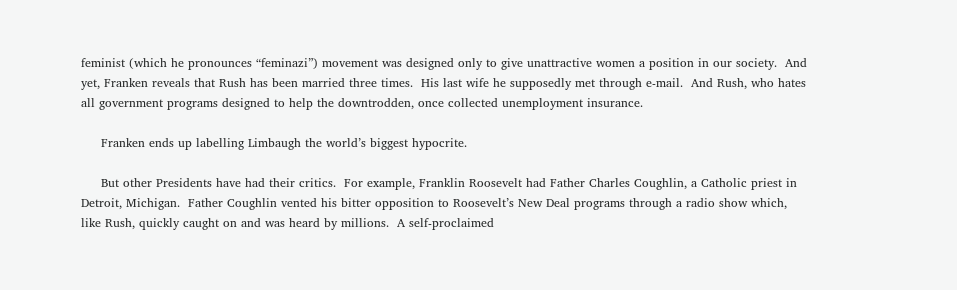feminist (which he pronounces “feminazi”) movement was designed only to give unattractive women a position in our society.  And yet, Franken reveals that Rush has been married three times.  His last wife he supposedly met through e-mail.  And Rush, who hates all government programs designed to help the downtrodden, once collected unemployment insurance.

     Franken ends up labelling Limbaugh the world’s biggest hypocrite.

     But other Presidents have had their critics.  For example, Franklin Roosevelt had Father Charles Coughlin, a Catholic priest in Detroit, Michigan.  Father Coughlin vented his bitter opposition to Roosevelt’s New Deal programs through a radio show which, like Rush, quickly caught on and was heard by millions.  A self-proclaimed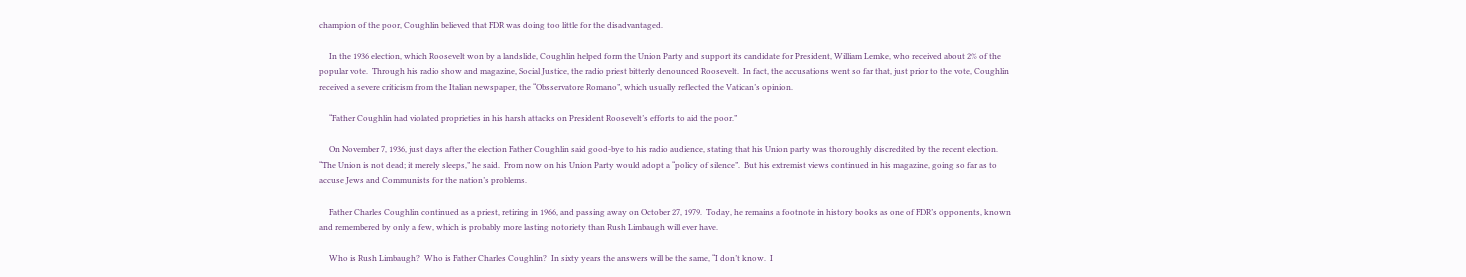champion of the poor, Coughlin believed that FDR was doing too little for the disadvantaged.

     In the 1936 election, which Roosevelt won by a landslide, Coughlin helped form the Union Party and support its candidate for President, William Lemke, who received about 2% of the popular vote.  Through his radio show and magazine, Social Justice, the radio priest bitterly denounced Roosevelt.  In fact, the accusations went so far that, just prior to the vote, Coughlin received a severe criticism from the Italian newspaper, the “Obsservatore Romano”, which usually reflected the Vatican’s opinion.

     “Father Coughlin had violated proprieties in his harsh attacks on President Roosevelt’s efforts to aid the poor.”

     On November 7, 1936, just days after the election Father Coughlin said good-bye to his radio audience, stating that his Union party was thoroughly discredited by the recent election.  “The Union is not dead; it merely sleeps,” he said.  From now on his Union Party would adopt a “policy of silence”.  But his extremist views continued in his magazine, going so far as to accuse Jews and Communists for the nation’s problems.

     Father Charles Coughlin continued as a priest, retiring in 1966, and passing away on October 27, 1979.  Today, he remains a footnote in history books as one of FDR’s opponents, known and remembered by only a few, which is probably more lasting notoriety than Rush Limbaugh will ever have.

     Who is Rush Limbaugh?  Who is Father Charles Coughlin?  In sixty years the answers will be the same, “I don’t know.  I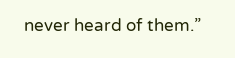never heard of them.”